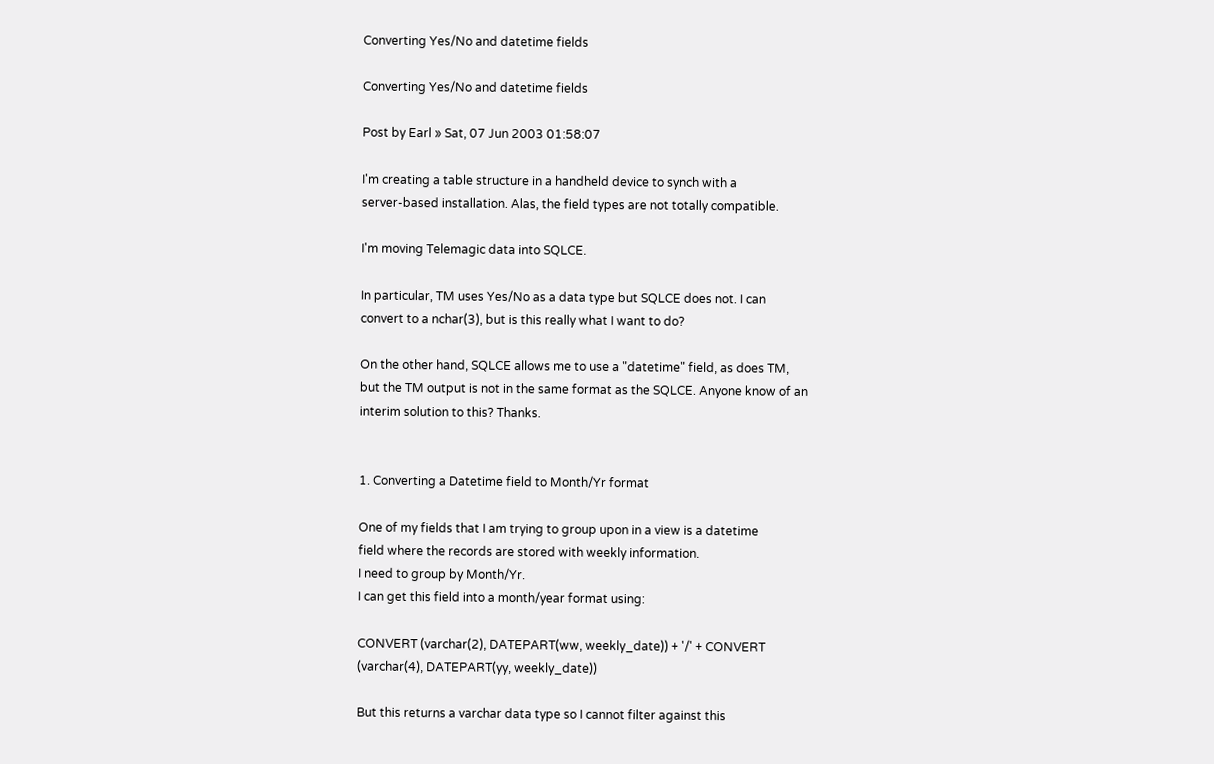Converting Yes/No and datetime fields

Converting Yes/No and datetime fields

Post by Earl » Sat, 07 Jun 2003 01:58:07

I'm creating a table structure in a handheld device to synch with a
server-based installation. Alas, the field types are not totally compatible.

I'm moving Telemagic data into SQLCE.

In particular, TM uses Yes/No as a data type but SQLCE does not. I can
convert to a nchar(3), but is this really what I want to do?

On the other hand, SQLCE allows me to use a "datetime" field, as does TM,
but the TM output is not in the same format as the SQLCE. Anyone know of an
interim solution to this? Thanks.


1. Converting a Datetime field to Month/Yr format

One of my fields that I am trying to group upon in a view is a datetime
field where the records are stored with weekly information.
I need to group by Month/Yr.
I can get this field into a month/year format using:

CONVERT (varchar(2), DATEPART(ww, weekly_date)) + '/' + CONVERT
(varchar(4), DATEPART(yy, weekly_date))

But this returns a varchar data type so I cannot filter against this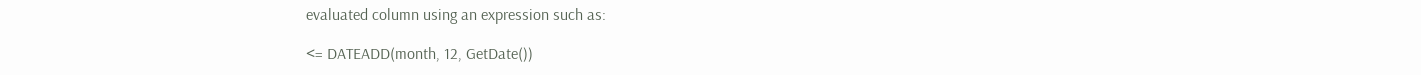evaluated column using an expression such as:

<= DATEADD(month, 12, GetDate())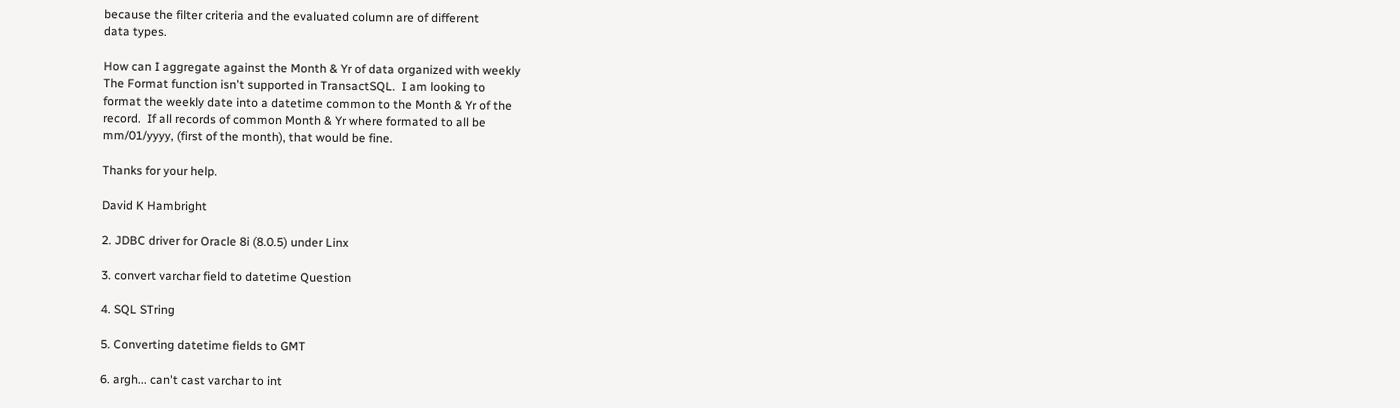because the filter criteria and the evaluated column are of different
data types.

How can I aggregate against the Month & Yr of data organized with weekly
The Format function isn't supported in TransactSQL.  I am looking to
format the weekly date into a datetime common to the Month & Yr of the
record.  If all records of common Month & Yr where formated to all be
mm/01/yyyy, (first of the month), that would be fine.

Thanks for your help.

David K Hambright

2. JDBC driver for Oracle 8i (8.0.5) under Linx

3. convert varchar field to datetime Question

4. SQL STring

5. Converting datetime fields to GMT

6. argh... can't cast varchar to int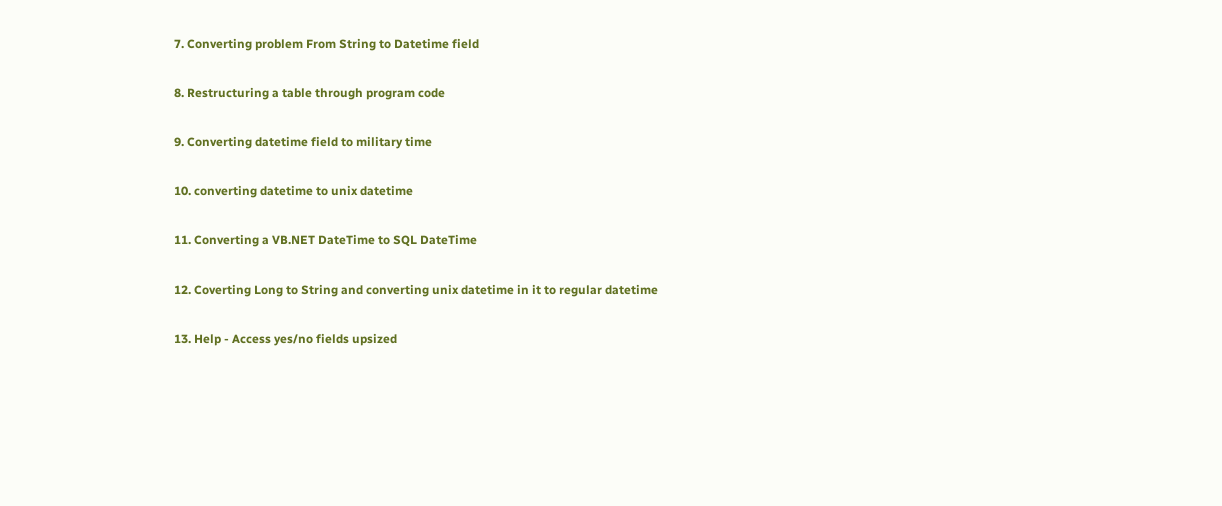7. Converting problem From String to Datetime field

8. Restructuring a table through program code

9. Converting datetime field to military time

10. converting datetime to unix datetime

11. Converting a VB.NET DateTime to SQL DateTime

12. Coverting Long to String and converting unix datetime in it to regular datetime

13. Help - Access yes/no fields upsized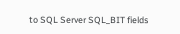to SQL Server SQL_BIT fields